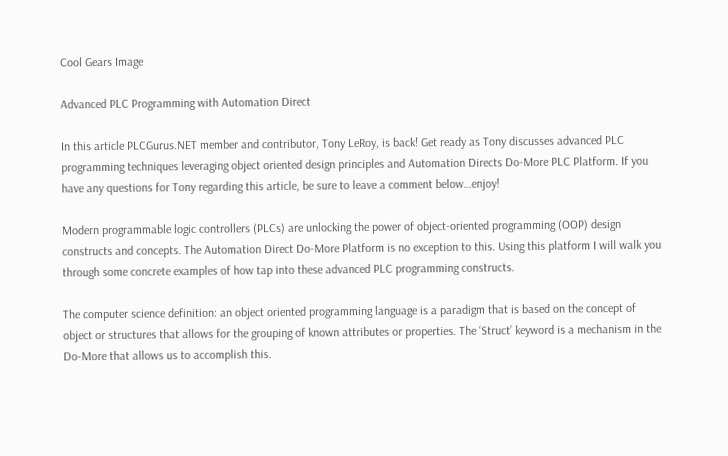Cool Gears Image

Advanced PLC Programming with Automation Direct

In this article PLCGurus.NET member and contributor, Tony LeRoy, is back! Get ready as Tony discusses advanced PLC programming techniques leveraging object oriented design principles and Automation Directs Do-More PLC Platform. If you have any questions for Tony regarding this article, be sure to leave a comment below…enjoy!

Modern programmable logic controllers (PLCs) are unlocking the power of object-oriented programming (OOP) design constructs and concepts. The Automation Direct Do-More Platform is no exception to this. Using this platform I will walk you through some concrete examples of how tap into these advanced PLC programming constructs.

The computer science definition: an object oriented programming language is a paradigm that is based on the concept of object or structures that allows for the grouping of known attributes or properties. The ‘Struct’ keyword is a mechanism in the Do-More that allows us to accomplish this.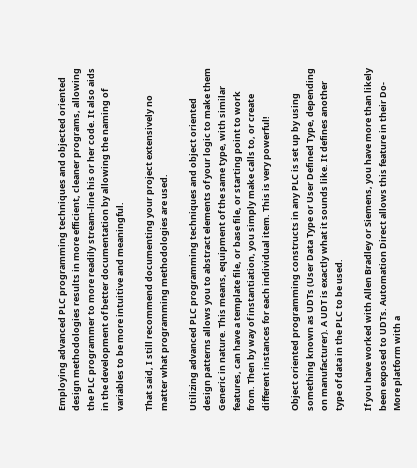Employing advanced PLC programming techniques and objected oriented design methodologies results in more efficient, cleaner programs, allowing the PLC programmer to more readily stream-line his or her code. It also aids in the development of better documentation by allowing the naming of variables to be more intuitive and meaningful.

That said, I still recommend documenting your project extensively no matter what programming methodologies are used.

Utilizing advanced PLC programming techniques and object oriented design patterns allows you to abstract elements of your logic to make them Generic in nature. This means, equipment of the same type, with similar features, can have a template file, or base file, or starting point to work from. Then by way of instantiation, you simply make calls to, or create different instances for each individual item. This is very powerful!

Object oriented programming constructs in any PLC is set up by using something known as UDTs (User Data Type or User Defined Type, depending on manufacturer). A UDT is exactly what it sounds like. It defines another type of data in the PLC to be used.

If you have worked with Allen Bradley or Siemens, you have more than likely been exposed to UDTs. Automation Direct allows this feature in their Do-More platform with a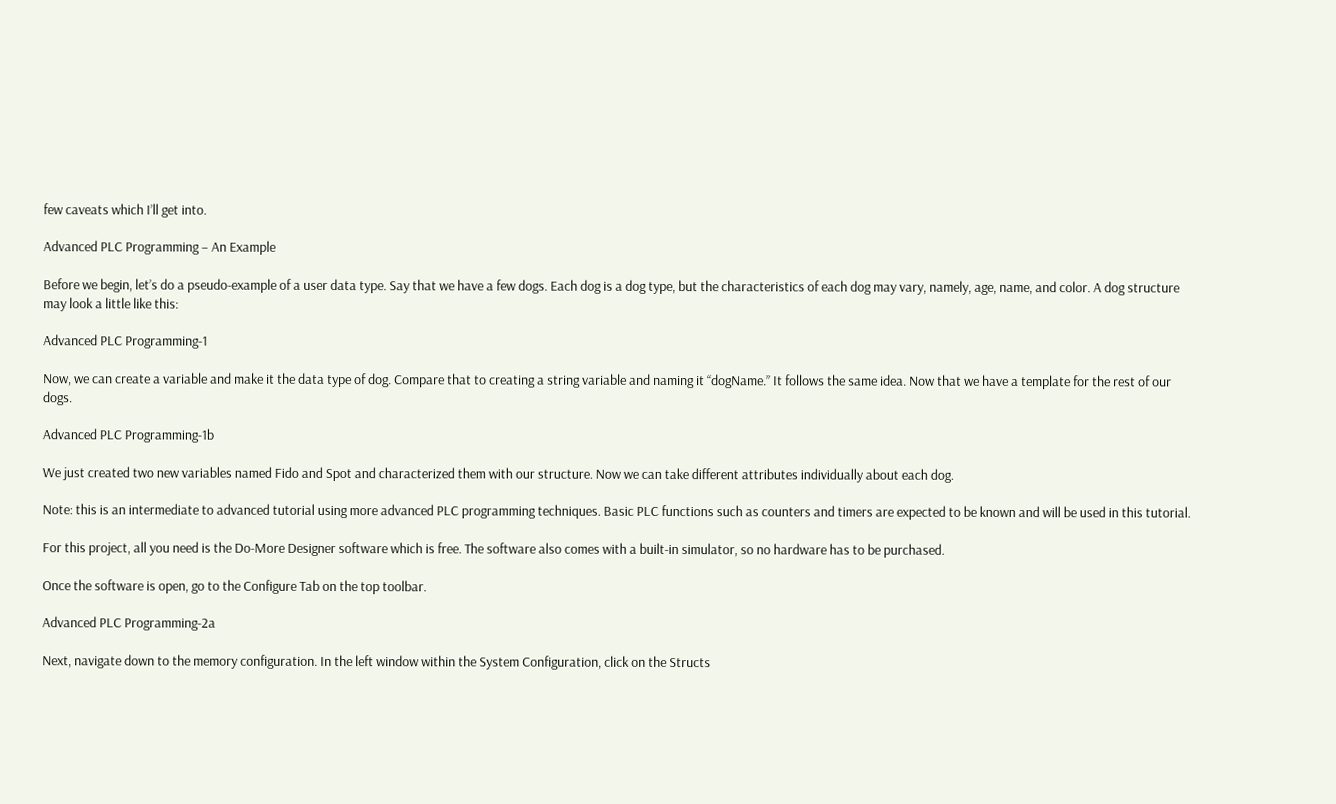few caveats which I’ll get into.

Advanced PLC Programming – An Example

Before we begin, let’s do a pseudo-example of a user data type. Say that we have a few dogs. Each dog is a dog type, but the characteristics of each dog may vary, namely, age, name, and color. A dog structure may look a little like this:

Advanced PLC Programming-1

Now, we can create a variable and make it the data type of dog. Compare that to creating a string variable and naming it “dogName.” It follows the same idea. Now that we have a template for the rest of our dogs.

Advanced PLC Programming-1b

We just created two new variables named Fido and Spot and characterized them with our structure. Now we can take different attributes individually about each dog.

Note: this is an intermediate to advanced tutorial using more advanced PLC programming techniques. Basic PLC functions such as counters and timers are expected to be known and will be used in this tutorial.

For this project, all you need is the Do-More Designer software which is free. The software also comes with a built-in simulator, so no hardware has to be purchased.

Once the software is open, go to the Configure Tab on the top toolbar.

Advanced PLC Programming-2a

Next, navigate down to the memory configuration. In the left window within the System Configuration, click on the Structs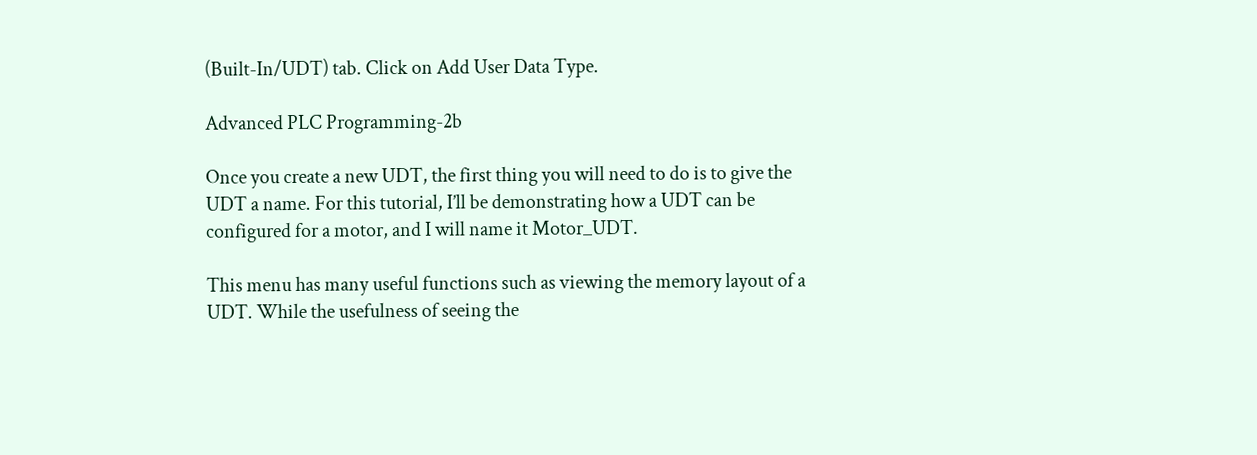(Built-In/UDT) tab. Click on Add User Data Type.

Advanced PLC Programming-2b

Once you create a new UDT, the first thing you will need to do is to give the UDT a name. For this tutorial, I’ll be demonstrating how a UDT can be configured for a motor, and I will name it Motor_UDT.

This menu has many useful functions such as viewing the memory layout of a UDT. While the usefulness of seeing the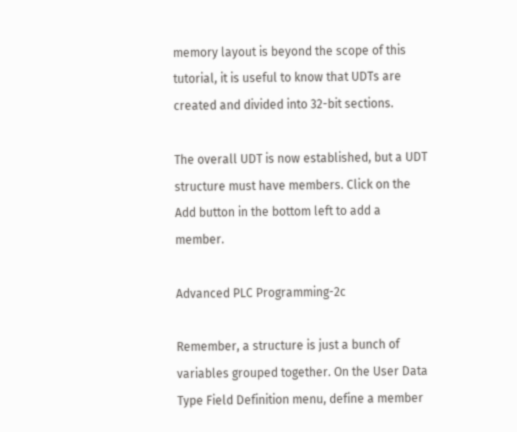memory layout is beyond the scope of this tutorial, it is useful to know that UDTs are created and divided into 32-bit sections.

The overall UDT is now established, but a UDT structure must have members. Click on the Add button in the bottom left to add a member.

Advanced PLC Programming-2c

Remember, a structure is just a bunch of variables grouped together. On the User Data Type Field Definition menu, define a member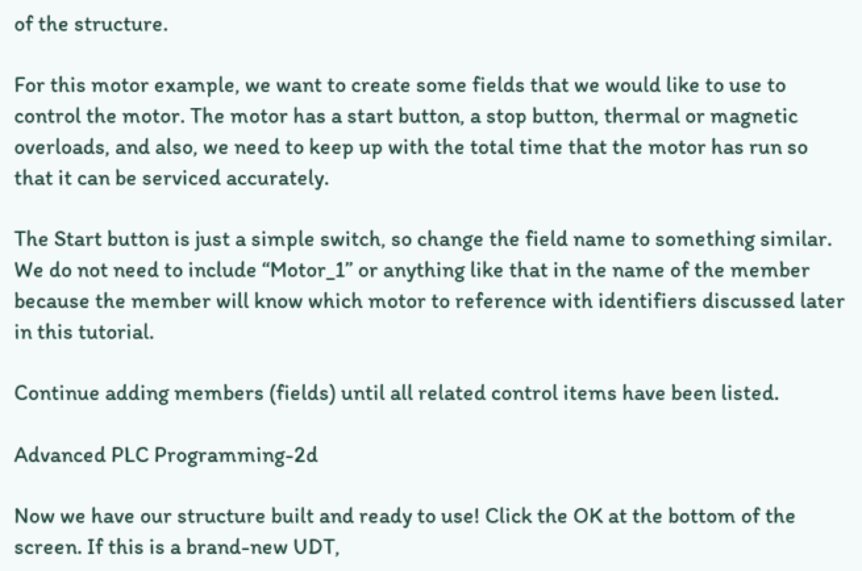of the structure.

For this motor example, we want to create some fields that we would like to use to control the motor. The motor has a start button, a stop button, thermal or magnetic overloads, and also, we need to keep up with the total time that the motor has run so that it can be serviced accurately.

The Start button is just a simple switch, so change the field name to something similar. We do not need to include “Motor_1” or anything like that in the name of the member because the member will know which motor to reference with identifiers discussed later in this tutorial.

Continue adding members (fields) until all related control items have been listed.

Advanced PLC Programming-2d

Now we have our structure built and ready to use! Click the OK at the bottom of the screen. If this is a brand-new UDT,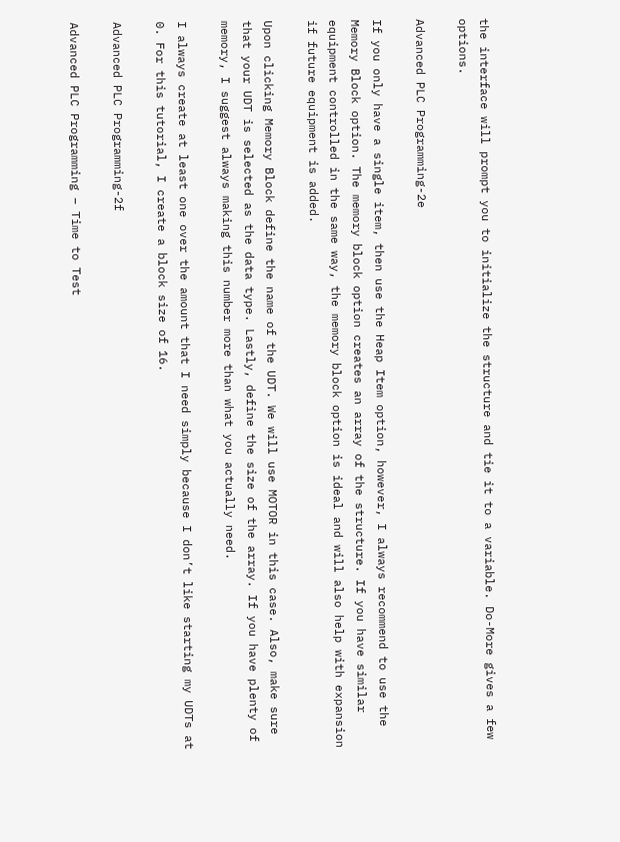the interface will prompt you to initialize the structure and tie it to a variable. Do-More gives a few options.

Advanced PLC Programming-2e

If you only have a single item, then use the Heap Item option, however, I always recommend to use the Memory Block option. The memory block option creates an array of the structure. If you have similar equipment controlled in the same way, the memory block option is ideal and will also help with expansion if future equipment is added.

Upon clicking Memory Block define the name of the UDT. We will use MOTOR in this case. Also, make sure that your UDT is selected as the data type. Lastly, define the size of the array. If you have plenty of memory, I suggest always making this number more than what you actually need.

I always create at least one over the amount that I need simply because I don’t like starting my UDTs at 0. For this tutorial, I create a block size of 16.

Advanced PLC Programming-2f

Advanced PLC Programming – Time to Test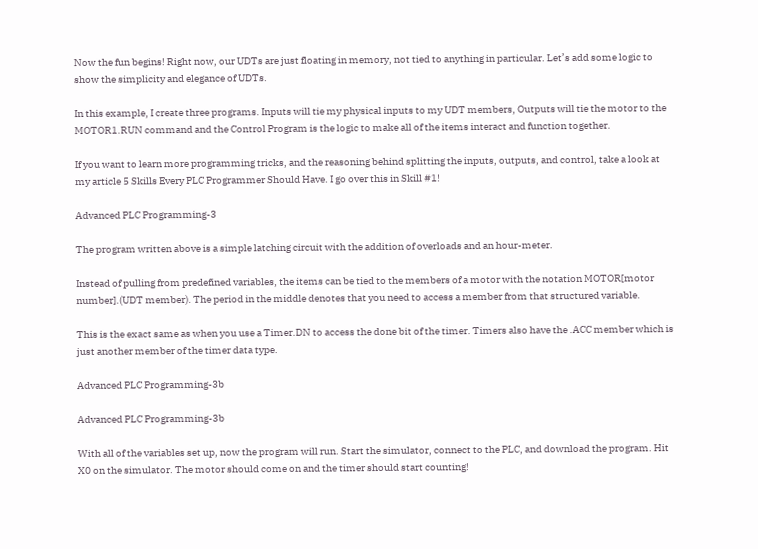Now the fun begins! Right now, our UDTs are just floating in memory, not tied to anything in particular. Let’s add some logic to show the simplicity and elegance of UDTs.

In this example, I create three programs. Inputs will tie my physical inputs to my UDT members, Outputs will tie the motor to the MOTOR1.RUN command and the Control Program is the logic to make all of the items interact and function together.

If you want to learn more programming tricks, and the reasoning behind splitting the inputs, outputs, and control, take a look at my article 5 Skills Every PLC Programmer Should Have. I go over this in Skill #1!

Advanced PLC Programming-3

The program written above is a simple latching circuit with the addition of overloads and an hour-meter.

Instead of pulling from predefined variables, the items can be tied to the members of a motor with the notation MOTOR[motor number].(UDT member). The period in the middle denotes that you need to access a member from that structured variable.

This is the exact same as when you use a Timer.DN to access the done bit of the timer. Timers also have the .ACC member which is just another member of the timer data type.

Advanced PLC Programming-3b

Advanced PLC Programming-3b

With all of the variables set up, now the program will run. Start the simulator, connect to the PLC, and download the program. Hit X0 on the simulator. The motor should come on and the timer should start counting!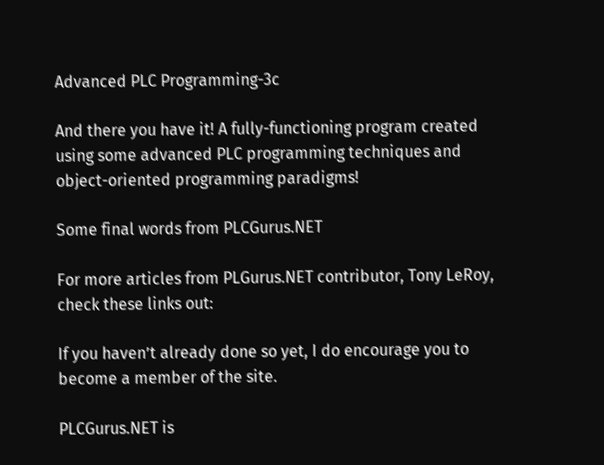Advanced PLC Programming-3c

And there you have it! A fully-functioning program created using some advanced PLC programming techniques and object-oriented programming paradigms!

Some final words from PLCGurus.NET

For more articles from PLGurus.NET contributor, Tony LeRoy, check these links out:

If you haven’t already done so yet, I do encourage you to become a member of the site.

PLCGurus.NET is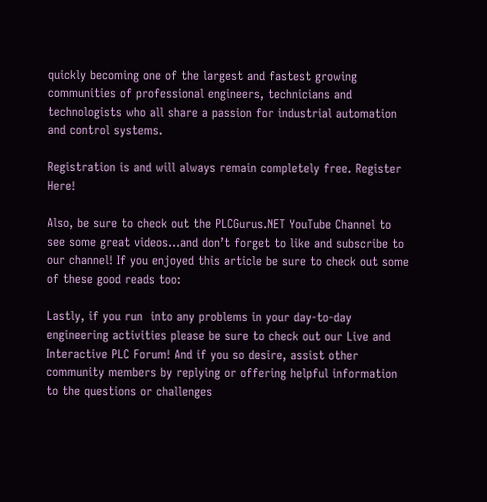quickly becoming one of the largest and fastest growing communities of professional engineers, technicians and technologists who all share a passion for industrial automation and control systems.

Registration is and will always remain completely free. Register Here!

Also, be sure to check out the PLCGurus.NET YouTube Channel to see some great videos…and don’t forget to like and subscribe to our channel! If you enjoyed this article be sure to check out some of these good reads too:

Lastly, if you run  into any problems in your day-to-day engineering activities please be sure to check out our Live and Interactive PLC Forum! And if you so desire, assist other community members by replying or offering helpful information to the questions or challenges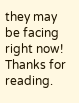they may be facing right now! Thanks for reading.